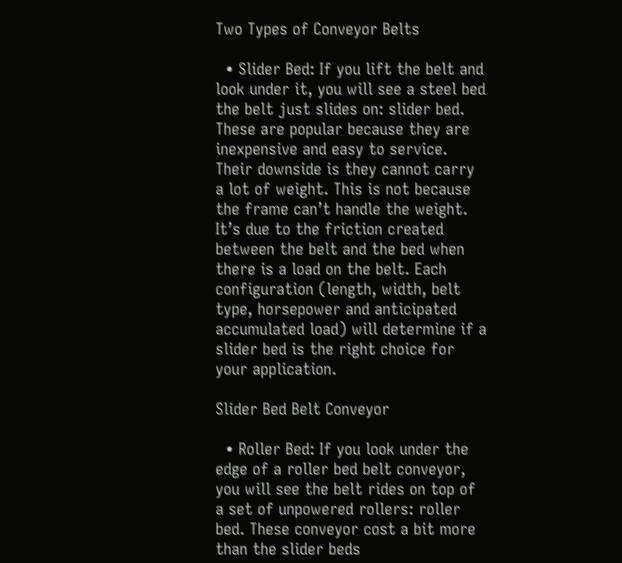Two Types of Conveyor Belts

  • Slider Bed: If you lift the belt and look under it, you will see a steel bed the belt just slides on: slider bed. These are popular because they are inexpensive and easy to service. Their downside is they cannot carry a lot of weight. This is not because the frame can’t handle the weight. It’s due to the friction created between the belt and the bed when there is a load on the belt. Each configuration (length, width, belt type, horsepower and anticipated accumulated load) will determine if a slider bed is the right choice for your application.

Slider Bed Belt Conveyor

  • Roller Bed: If you look under the edge of a roller bed belt conveyor, you will see the belt rides on top of a set of unpowered rollers: roller bed. These conveyor cost a bit more than the slider beds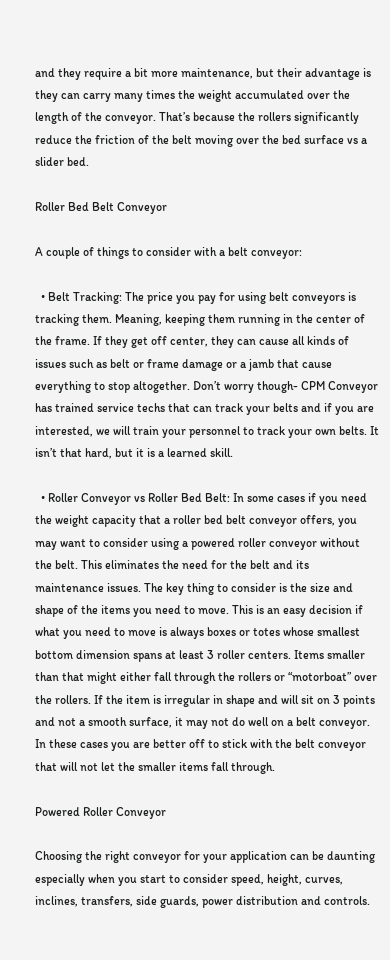and they require a bit more maintenance, but their advantage is they can carry many times the weight accumulated over the length of the conveyor. That’s because the rollers significantly reduce the friction of the belt moving over the bed surface vs a slider bed.

Roller Bed Belt Conveyor

A couple of things to consider with a belt conveyor:

  • Belt Tracking: The price you pay for using belt conveyors is tracking them. Meaning, keeping them running in the center of the frame. If they get off center, they can cause all kinds of issues such as belt or frame damage or a jamb that cause everything to stop altogether. Don’t worry though- CPM Conveyor has trained service techs that can track your belts and if you are interested, we will train your personnel to track your own belts. It isn’t that hard, but it is a learned skill.

  • Roller Conveyor vs Roller Bed Belt: In some cases if you need the weight capacity that a roller bed belt conveyor offers, you may want to consider using a powered roller conveyor without the belt. This eliminates the need for the belt and its maintenance issues. The key thing to consider is the size and shape of the items you need to move. This is an easy decision if what you need to move is always boxes or totes whose smallest bottom dimension spans at least 3 roller centers. Items smaller than that might either fall through the rollers or “motorboat” over the rollers. If the item is irregular in shape and will sit on 3 points and not a smooth surface, it may not do well on a belt conveyor. In these cases you are better off to stick with the belt conveyor that will not let the smaller items fall through.

Powered Roller Conveyor

Choosing the right conveyor for your application can be daunting especially when you start to consider speed, height, curves, inclines, transfers, side guards, power distribution and controls.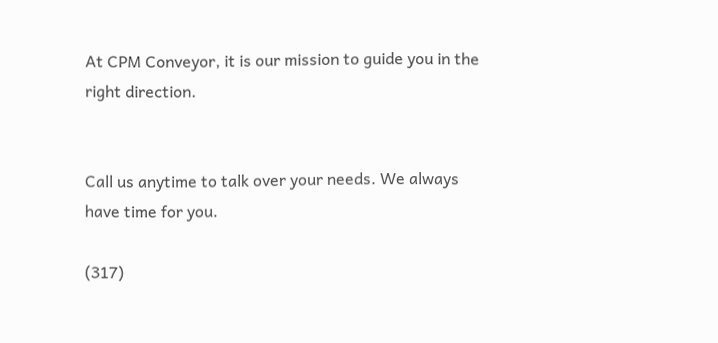At CPM Conveyor, it is our mission to guide you in the right direction.


Call us anytime to talk over your needs. We always have time for you.

(317)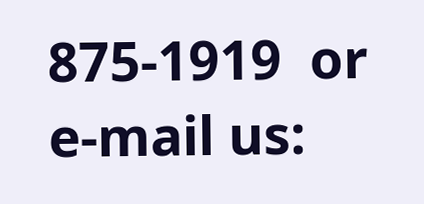875-1919  or  e-mail us: